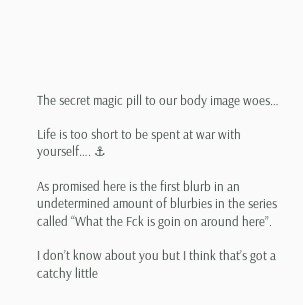The secret magic pill to our body image woes…

Life is too short to be spent at war with yourself…. ⚓

As promised here is the first blurb in an undetermined amount of blurbies in the series called “What the Fck is goin on around here”.

I don’t know about you but I think that’s got a catchy little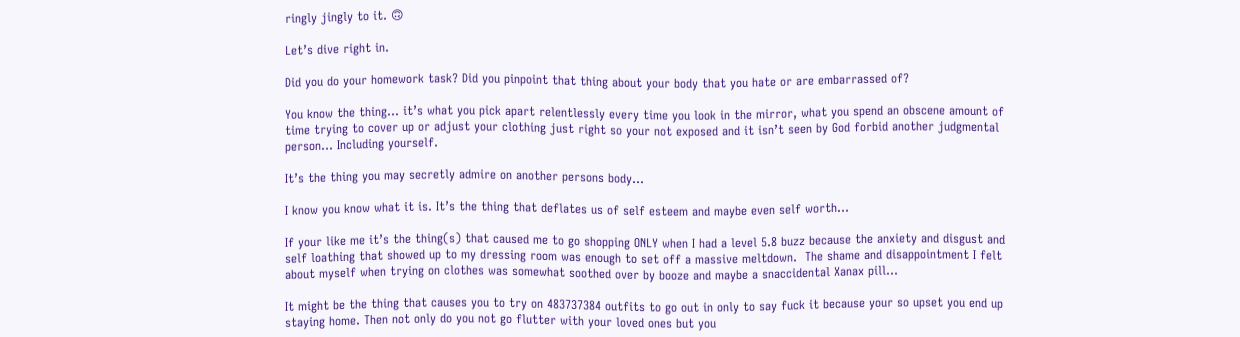ringly jingly to it. 🙃

Let’s dive right in.

Did you do your homework task? Did you pinpoint that thing about your body that you hate or are embarrassed of?

You know the thing… it’s what you pick apart relentlessly every time you look in the mirror, what you spend an obscene amount of time trying to cover up or adjust your clothing just right so your not exposed and it isn’t seen by God forbid another judgmental person… Including yourself.

It’s the thing you may secretly admire on another persons body…

I know you know what it is. It’s the thing that deflates us of self esteem and maybe even self worth…

If your like me it’s the thing(s) that caused me to go shopping ONLY when I had a level 5.8 buzz because the anxiety and disgust and self loathing that showed up to my dressing room was enough to set off a massive meltdown.  The shame and disappointment I felt about myself when trying on clothes was somewhat soothed over by booze and maybe a snaccidental Xanax pill…

It might be the thing that causes you to try on 483737384 outfits to go out in only to say fuck it because your so upset you end up staying home. Then not only do you not go flutter with your loved ones but you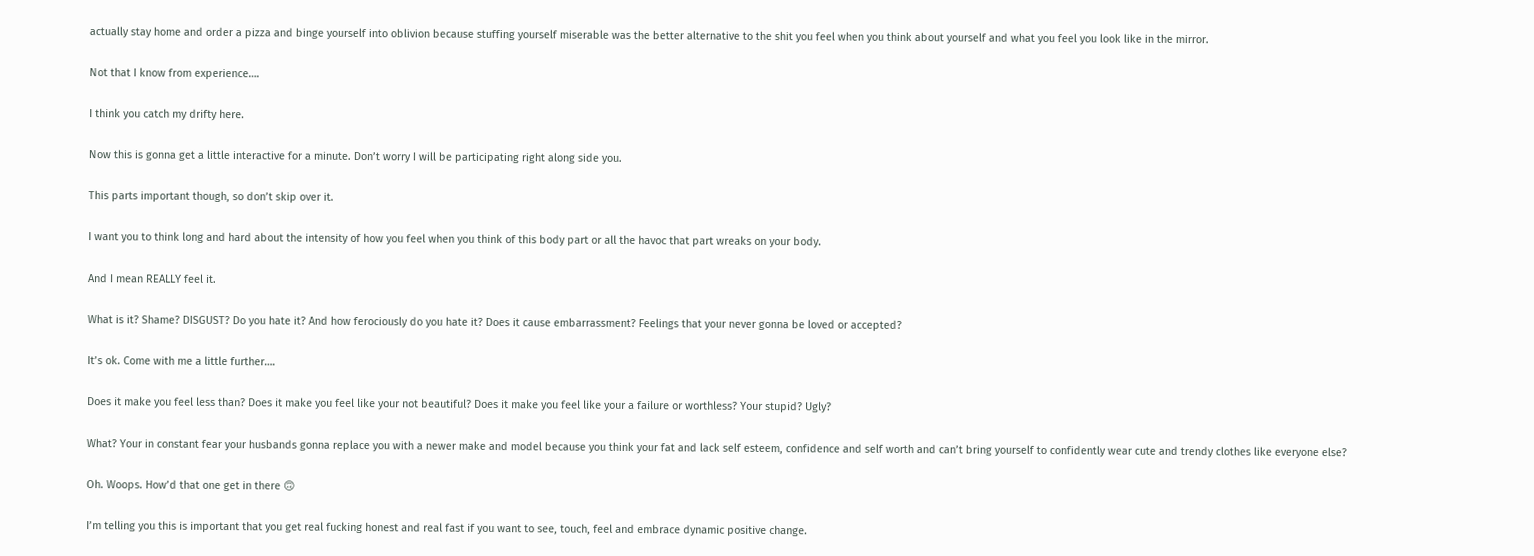actually stay home and order a pizza and binge yourself into oblivion because stuffing yourself miserable was the better alternative to the shit you feel when you think about yourself and what you feel you look like in the mirror.

Not that I know from experience….

I think you catch my drifty here.

Now this is gonna get a little interactive for a minute. Don’t worry I will be participating right along side you.

This parts important though, so don’t skip over it.

I want you to think long and hard about the intensity of how you feel when you think of this body part or all the havoc that part wreaks on your body.

And I mean REALLY feel it.

What is it? Shame? DISGUST? Do you hate it? And how ferociously do you hate it? Does it cause embarrassment? Feelings that your never gonna be loved or accepted?

It’s ok. Come with me a little further….

Does it make you feel less than? Does it make you feel like your not beautiful? Does it make you feel like your a failure or worthless? Your stupid? Ugly?

What? Your in constant fear your husbands gonna replace you with a newer make and model because you think your fat and lack self esteem, confidence and self worth and can’t bring yourself to confidently wear cute and trendy clothes like everyone else?

Oh. Woops. How’d that one get in there 🙃

I’m telling you this is important that you get real fucking honest and real fast if you want to see, touch, feel and embrace dynamic positive change.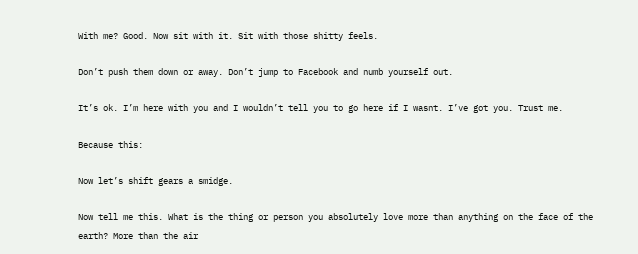With me? Good. Now sit with it. Sit with those shitty feels.

Don’t push them down or away. Don’t jump to Facebook and numb yourself out.

It’s ok. I’m here with you and I wouldn’t tell you to go here if I wasnt. I’ve got you. Trust me.

Because this:

Now let’s shift gears a smidge.

Now tell me this. What is the thing or person you absolutely love more than anything on the face of the earth? More than the air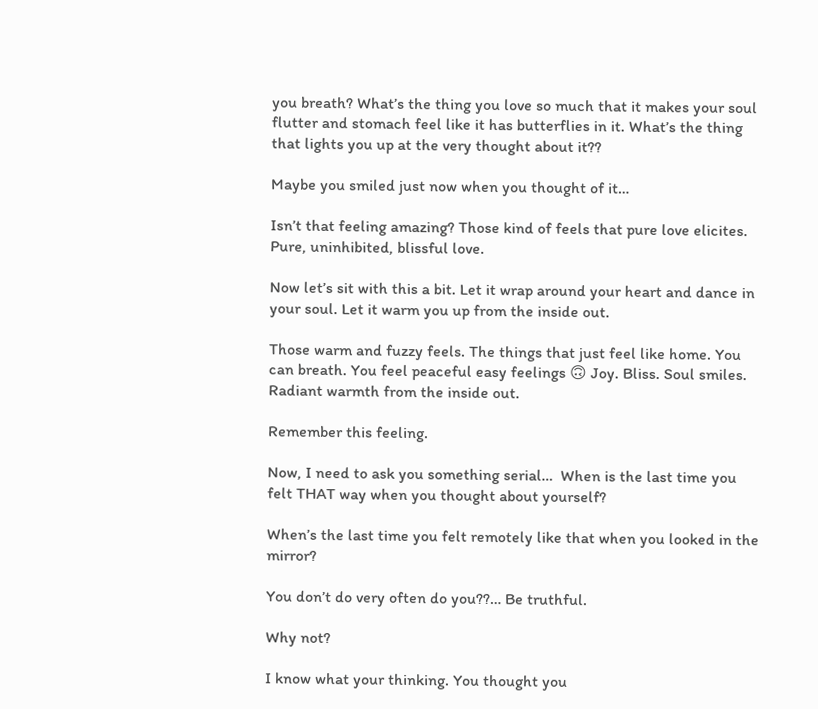you breath? What’s the thing you love so much that it makes your soul flutter and stomach feel like it has butterflies in it. What’s the thing that lights you up at the very thought about it??

Maybe you smiled just now when you thought of it…

Isn’t that feeling amazing? Those kind of feels that pure love elicites. Pure, uninhibited, blissful love.

Now let’s sit with this a bit. Let it wrap around your heart and dance in your soul. Let it warm you up from the inside out.

Those warm and fuzzy feels. The things that just feel like home. You can breath. You feel peaceful easy feelings 🙃 Joy. Bliss. Soul smiles. Radiant warmth from the inside out.

Remember this feeling.

Now, I need to ask you something serial…  When is the last time you felt THAT way when you thought about yourself?

When’s the last time you felt remotely like that when you looked in the mirror?

You don’t do very often do you??… Be truthful.

Why not?

I know what your thinking. You thought you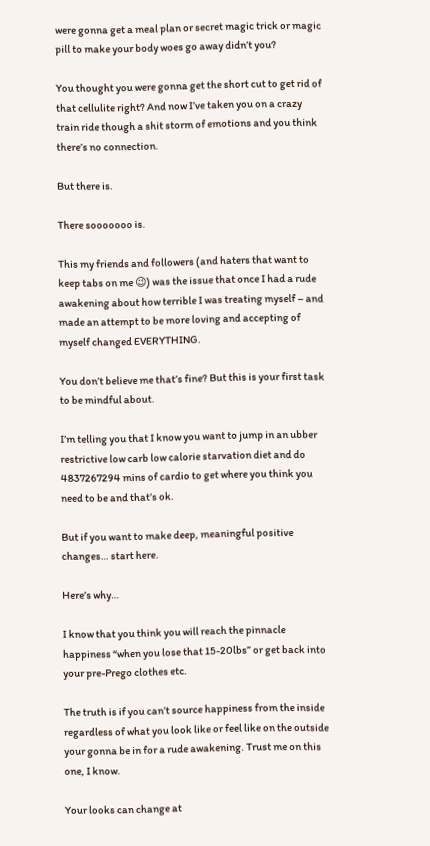were gonna get a meal plan or secret magic trick or magic pill to make your body woes go away didn’t you?

You thought you were gonna get the short cut to get rid of that cellulite right? And now I’ve taken you on a crazy train ride though a shit storm of emotions and you think there’s no connection.

But there is.

There sooooooo is.

This my friends and followers (and haters that want to keep tabs on me 😉) was the issue that once I had a rude awakening about how terrible I was treating myself – and made an attempt to be more loving and accepting of myself changed EVERYTHING.

You don’t believe me that’s fine? But this is your first task to be mindful about.

I’m telling you that I know you want to jump in an ubber restrictive low carb low calorie starvation diet and do 4837267294 mins of cardio to get where you think you need to be and that’s ok.

But if you want to make deep, meaningful positive changes… start here.

Here’s why…

I know that you think you will reach the pinnacle happiness “when you lose that 15-20lbs” or get back into your pre-Prego clothes etc.

The truth is if you can’t source happiness from the inside regardless of what you look like or feel like on the outside your gonna be in for a rude awakening. Trust me on this one, I know.

Your looks can change at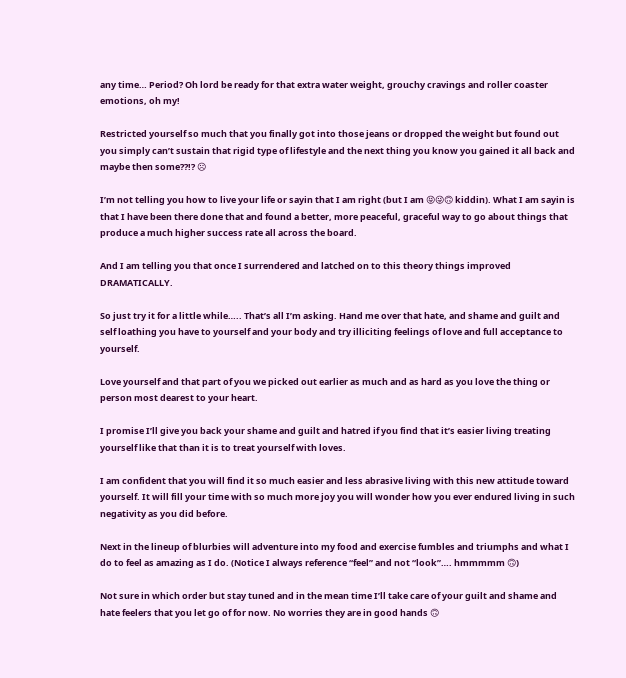any time… Period? Oh lord be ready for that extra water weight, grouchy cravings and roller coaster emotions, oh my!

Restricted yourself so much that you finally got into those jeans or dropped the weight but found out you simply can’t sustain that rigid type of lifestyle and the next thing you know you gained it all back and maybe then some??!? ☹

I’m not telling you how to live your life or sayin that I am right (but I am 😝😜🙃 kiddin). What I am sayin is that I have been there done that and found a better, more peaceful, graceful way to go about things that produce a much higher success rate all across the board.

And I am telling you that once I surrendered and latched on to this theory things improved DRAMATICALLY.

So just try it for a little while….. That’s all I’m asking. Hand me over that hate, and shame and guilt and self loathing you have to yourself and your body and try illiciting feelings of love and full acceptance to yourself.

Love yourself and that part of you we picked out earlier as much and as hard as you love the thing or person most dearest to your heart.

I promise I’ll give you back your shame and guilt and hatred if you find that it’s easier living treating yourself like that than it is to treat yourself with loves.

I am confident that you will find it so much easier and less abrasive living with this new attitude toward yourself. It will fill your time with so much more joy you will wonder how you ever endured living in such negativity as you did before.

Next in the lineup of blurbies will adventure into my food and exercise fumbles and triumphs and what I do to feel as amazing as I do. (Notice I always reference “feel” and not “look”…. hmmmmm 🙃)

Not sure in which order but stay tuned and in the mean time I’ll take care of your guilt and shame and hate feelers that you let go of for now. No worries they are in good hands 🙃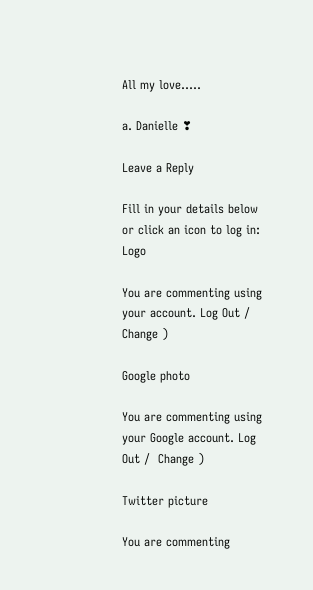All my love…..

a. Danielle ❣

Leave a Reply

Fill in your details below or click an icon to log in: Logo

You are commenting using your account. Log Out /  Change )

Google photo

You are commenting using your Google account. Log Out /  Change )

Twitter picture

You are commenting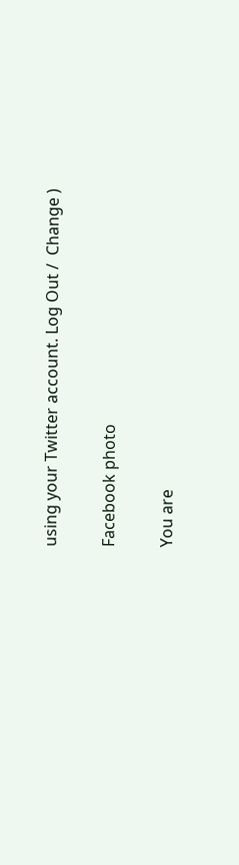using your Twitter account. Log Out /  Change )

Facebook photo

You are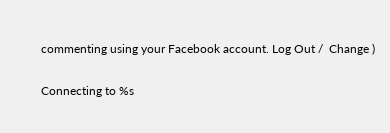commenting using your Facebook account. Log Out /  Change )

Connecting to %s